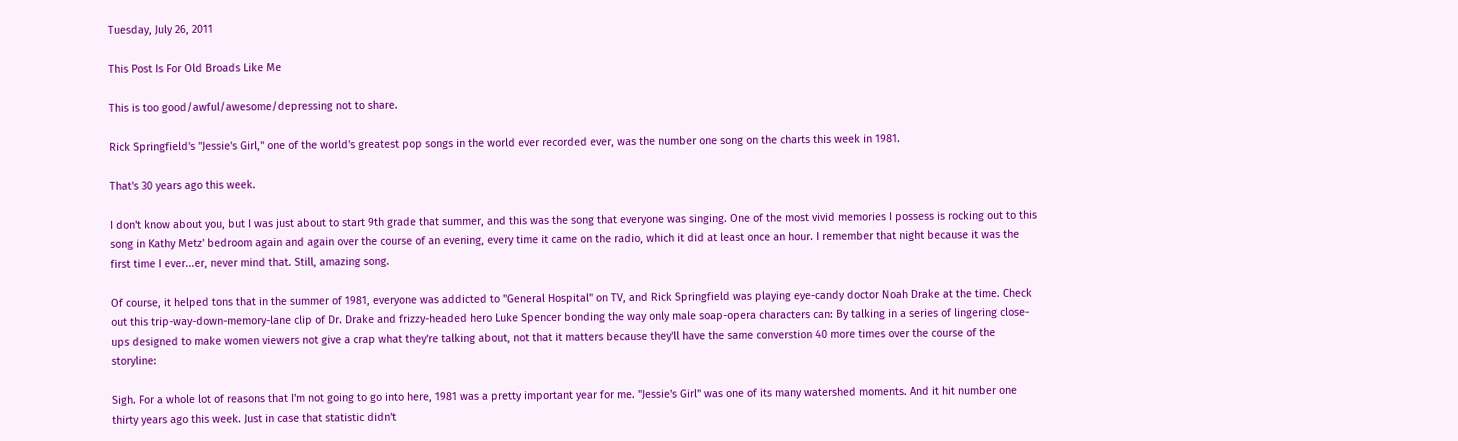Tuesday, July 26, 2011

This Post Is For Old Broads Like Me

This is too good/awful/awesome/depressing not to share.

Rick Springfield's "Jessie's Girl," one of the world's greatest pop songs in the world ever recorded ever, was the number one song on the charts this week in 1981.

That's 30 years ago this week.

I don't know about you, but I was just about to start 9th grade that summer, and this was the song that everyone was singing. One of the most vivid memories I possess is rocking out to this song in Kathy Metz' bedroom again and again over the course of an evening, every time it came on the radio, which it did at least once an hour. I remember that night because it was the first time I ever...er, never mind that. Still, amazing song.

Of course, it helped tons that in the summer of 1981, everyone was addicted to "General Hospital" on TV, and Rick Springfield was playing eye-candy doctor Noah Drake at the time. Check out this trip-way-down-memory-lane clip of Dr. Drake and frizzy-headed hero Luke Spencer bonding the way only male soap-opera characters can: By talking in a series of lingering close-ups designed to make women viewers not give a crap what they're talking about, not that it matters because they'll have the same converstion 40 more times over the course of the storyline:

Sigh. For a whole lot of reasons that I'm not going to go into here, 1981 was a pretty important year for me. "Jessie's Girl" was one of its many watershed moments. And it hit number one thirty years ago this week. Just in case that statistic didn't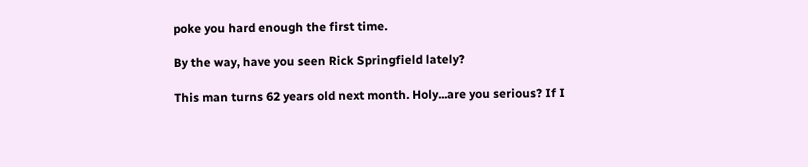poke you hard enough the first time.

By the way, have you seen Rick Springfield lately?

This man turns 62 years old next month. Holy...are you serious? If I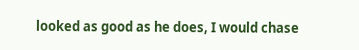looked as good as he does, I would chase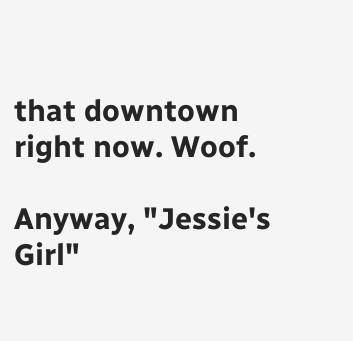that downtown right now. Woof.

Anyway, "Jessie's Girl"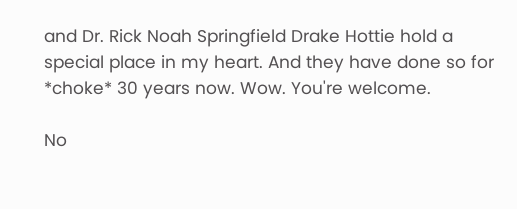and Dr. Rick Noah Springfield Drake Hottie hold a special place in my heart. And they have done so for *choke* 30 years now. Wow. You're welcome.

No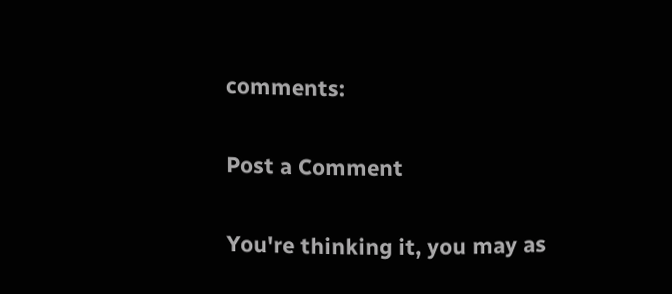comments:

Post a Comment

You're thinking it, you may as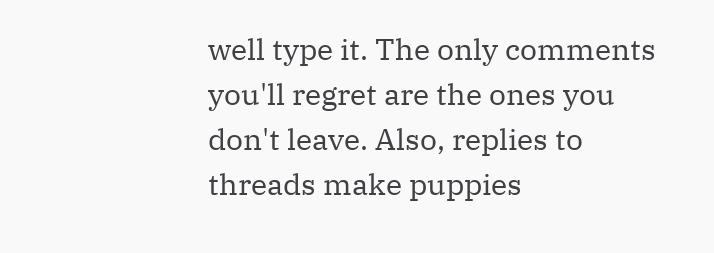well type it. The only comments you'll regret are the ones you don't leave. Also, replies to threads make puppies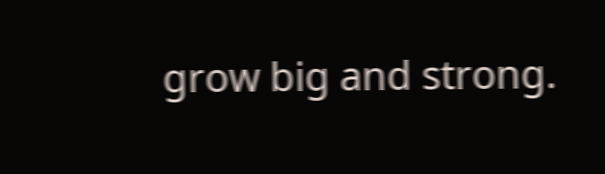grow big and strong.